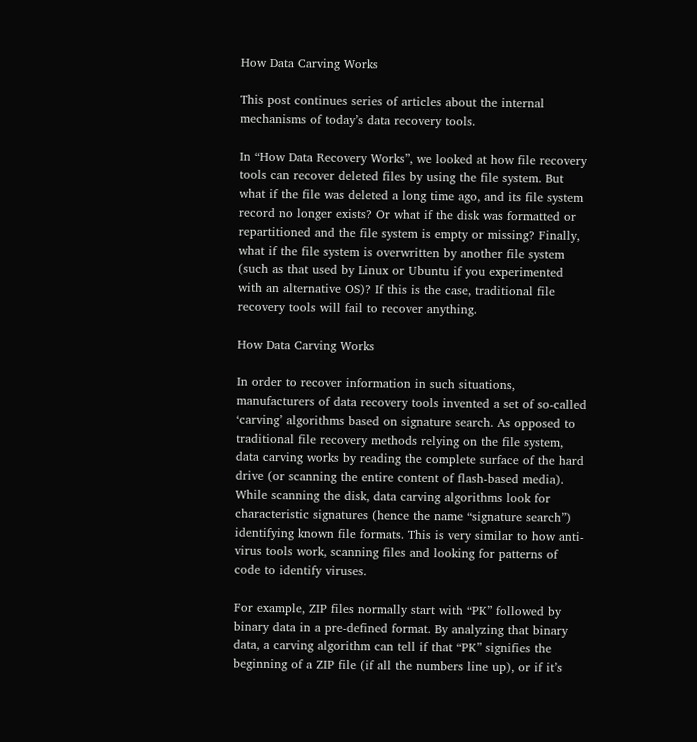How Data Carving Works

This post continues series of articles about the internal mechanisms of today’s data recovery tools.

In “How Data Recovery Works”, we looked at how file recovery tools can recover deleted files by using the file system. But what if the file was deleted a long time ago, and its file system record no longer exists? Or what if the disk was formatted or repartitioned and the file system is empty or missing? Finally, what if the file system is overwritten by another file system (such as that used by Linux or Ubuntu if you experimented with an alternative OS)? If this is the case, traditional file recovery tools will fail to recover anything.

How Data Carving Works

In order to recover information in such situations, manufacturers of data recovery tools invented a set of so-called ‘carving’ algorithms based on signature search. As opposed to traditional file recovery methods relying on the file system, data carving works by reading the complete surface of the hard drive (or scanning the entire content of flash-based media). While scanning the disk, data carving algorithms look for characteristic signatures (hence the name “signature search”) identifying known file formats. This is very similar to how anti-virus tools work, scanning files and looking for patterns of code to identify viruses.

For example, ZIP files normally start with “PK” followed by binary data in a pre-defined format. By analyzing that binary data, a carving algorithm can tell if that “PK” signifies the beginning of a ZIP file (if all the numbers line up), or if it’s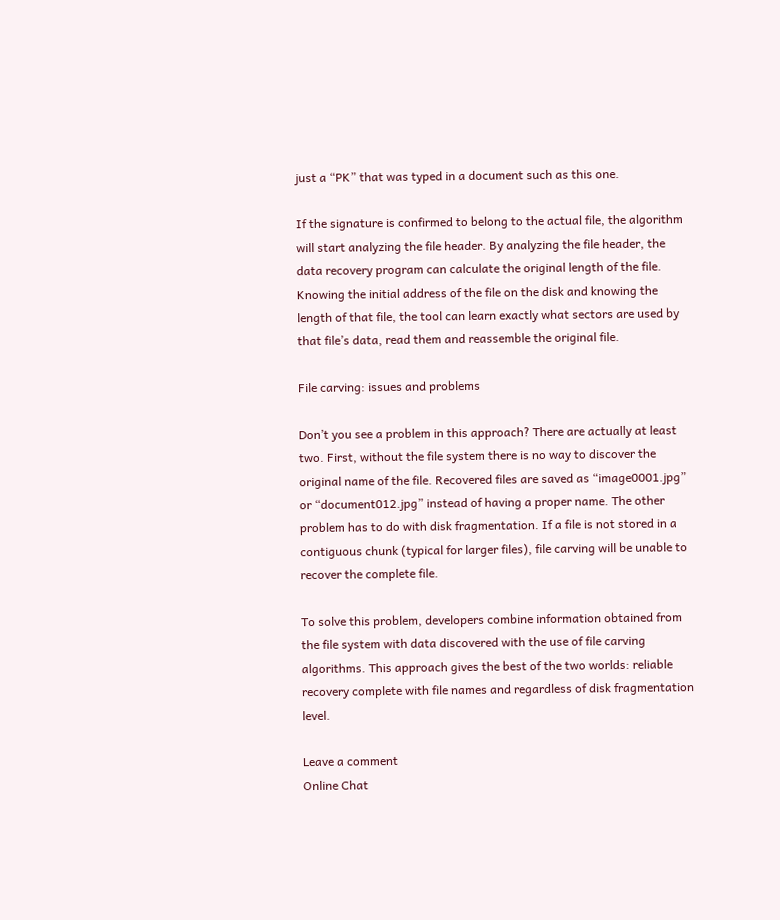just a “PK” that was typed in a document such as this one.

If the signature is confirmed to belong to the actual file, the algorithm will start analyzing the file header. By analyzing the file header, the data recovery program can calculate the original length of the file. Knowing the initial address of the file on the disk and knowing the length of that file, the tool can learn exactly what sectors are used by that file’s data, read them and reassemble the original file.

File carving: issues and problems

Don’t you see a problem in this approach? There are actually at least two. First, without the file system there is no way to discover the original name of the file. Recovered files are saved as “image0001.jpg” or “document012.jpg” instead of having a proper name. The other problem has to do with disk fragmentation. If a file is not stored in a contiguous chunk (typical for larger files), file carving will be unable to recover the complete file.

To solve this problem, developers combine information obtained from the file system with data discovered with the use of file carving algorithms. This approach gives the best of the two worlds: reliable recovery complete with file names and regardless of disk fragmentation level.

Leave a comment
Online Chat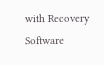with Recovery Software